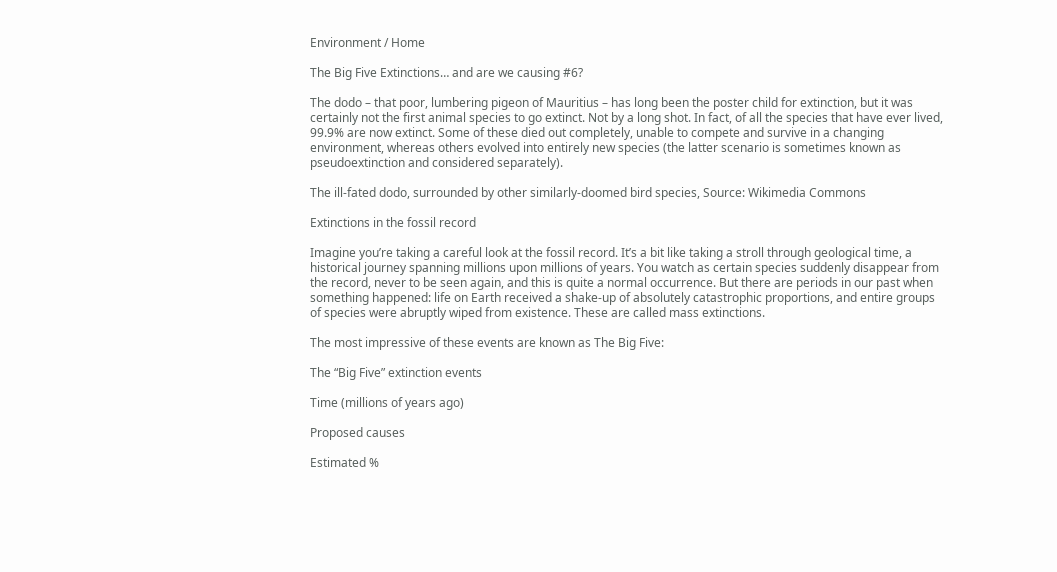Environment / Home

The Big Five Extinctions… and are we causing #6?

The dodo – that poor, lumbering pigeon of Mauritius – has long been the poster child for extinction, but it was certainly not the first animal species to go extinct. Not by a long shot. In fact, of all the species that have ever lived, 99.9% are now extinct. Some of these died out completely, unable to compete and survive in a changing environment, whereas others evolved into entirely new species (the latter scenario is sometimes known as pseudoextinction and considered separately).

The ill-fated dodo, surrounded by other similarly-doomed bird species, Source: Wikimedia Commons

Extinctions in the fossil record

Imagine you’re taking a careful look at the fossil record. It’s a bit like taking a stroll through geological time, a historical journey spanning millions upon millions of years. You watch as certain species suddenly disappear from the record, never to be seen again, and this is quite a normal occurrence. But there are periods in our past when something happened: life on Earth received a shake-up of absolutely catastrophic proportions, and entire groups of species were abruptly wiped from existence. These are called mass extinctions.

The most impressive of these events are known as The Big Five:

The “Big Five” extinction events

Time (millions of years ago)

Proposed causes

Estimated %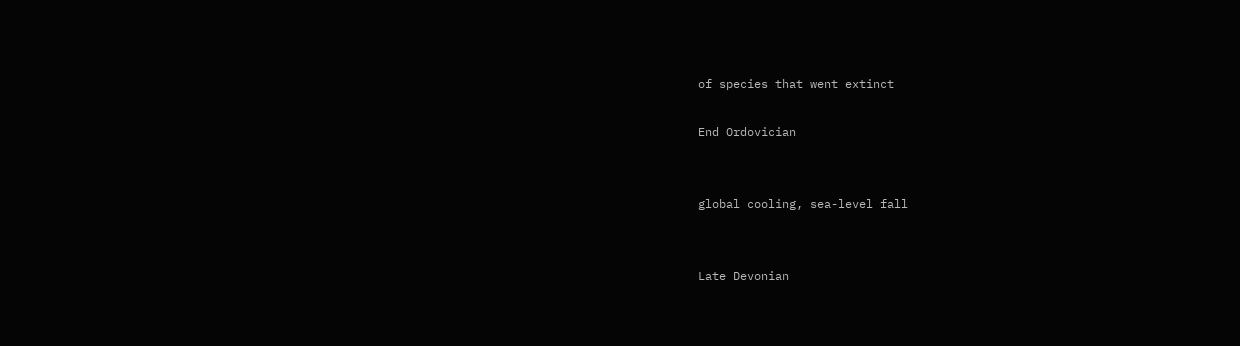of species that went extinct

End Ordovician


global cooling, sea-level fall


Late Devonian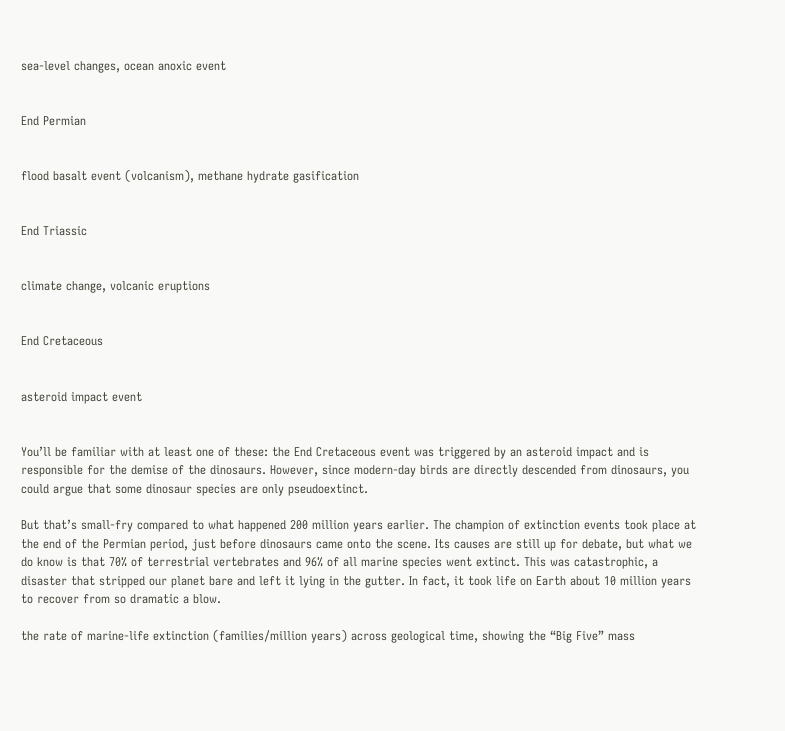sea-level changes, ocean anoxic event


End Permian


flood basalt event (volcanism), methane hydrate gasification


End Triassic


climate change, volcanic eruptions


End Cretaceous


asteroid impact event


You’ll be familiar with at least one of these: the End Cretaceous event was triggered by an asteroid impact and is responsible for the demise of the dinosaurs. However, since modern-day birds are directly descended from dinosaurs, you could argue that some dinosaur species are only pseudoextinct.

But that’s small-fry compared to what happened 200 million years earlier. The champion of extinction events took place at the end of the Permian period, just before dinosaurs came onto the scene. Its causes are still up for debate, but what we do know is that 70% of terrestrial vertebrates and 96% of all marine species went extinct. This was catastrophic, a disaster that stripped our planet bare and left it lying in the gutter. In fact, it took life on Earth about 10 million years to recover from so dramatic a blow.

the rate of marine-life extinction (families/million years) across geological time, showing the “Big Five” mass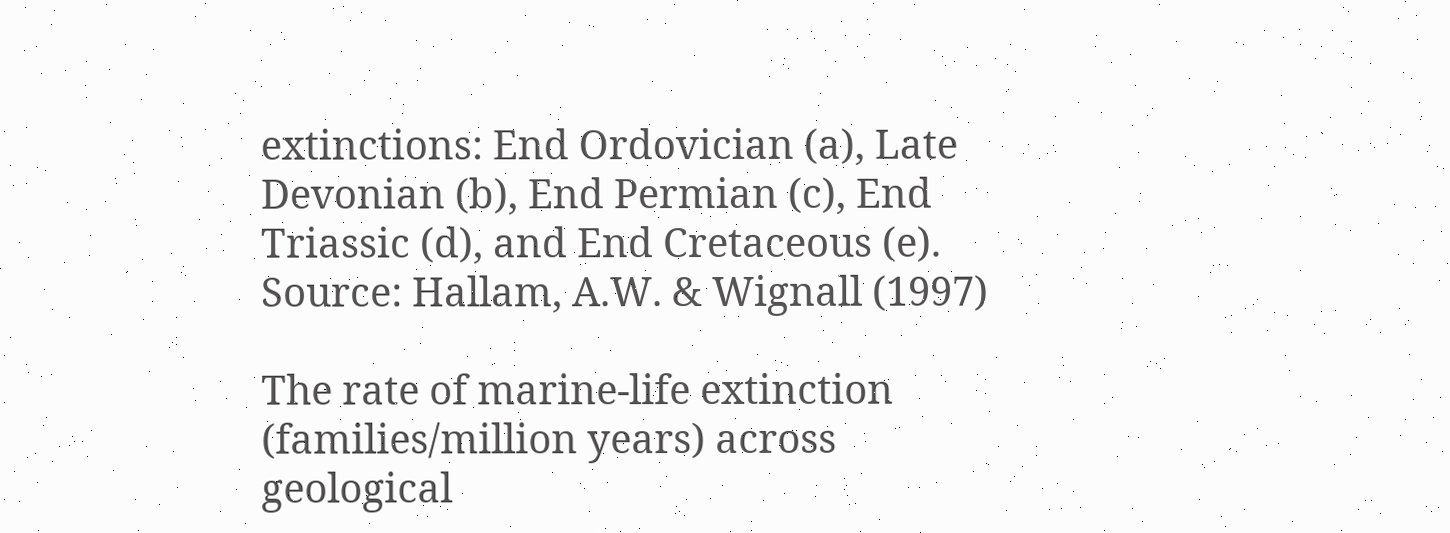extinctions: End Ordovician (a), Late Devonian (b), End Permian (c), End Triassic (d), and End Cretaceous (e). Source: Hallam, A.W. & Wignall (1997)

The rate of marine-life extinction (families/million years) across geological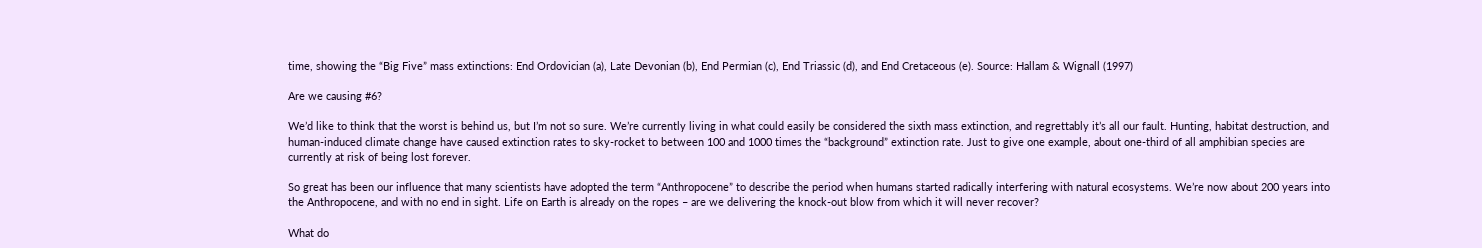time, showing the “Big Five” mass extinctions: End Ordovician (a), Late Devonian (b), End Permian (c), End Triassic (d), and End Cretaceous (e). Source: Hallam & Wignall (1997)

Are we causing #6?

We’d like to think that the worst is behind us, but I’m not so sure. We’re currently living in what could easily be considered the sixth mass extinction, and regrettably it’s all our fault. Hunting, habitat destruction, and human-induced climate change have caused extinction rates to sky-rocket to between 100 and 1000 times the “background” extinction rate. Just to give one example, about one-third of all amphibian species are currently at risk of being lost forever.

So great has been our influence that many scientists have adopted the term “Anthropocene” to describe the period when humans started radically interfering with natural ecosystems. We’re now about 200 years into the Anthropocene, and with no end in sight. Life on Earth is already on the ropes – are we delivering the knock-out blow from which it will never recover?

What do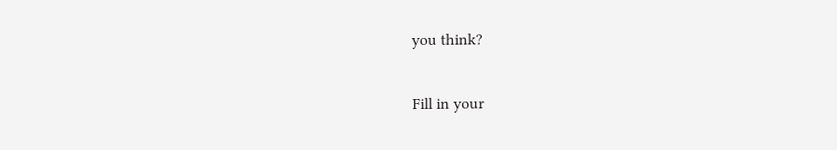you think?

Fill in your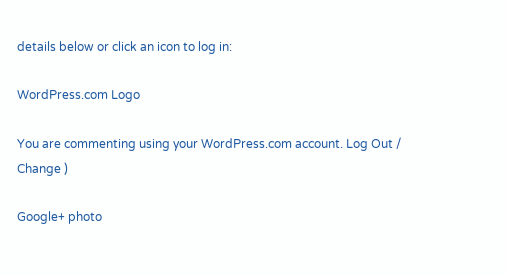details below or click an icon to log in:

WordPress.com Logo

You are commenting using your WordPress.com account. Log Out /  Change )

Google+ photo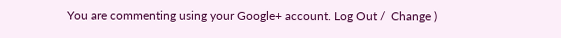You are commenting using your Google+ account. Log Out /  Change )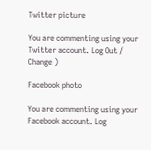Twitter picture

You are commenting using your Twitter account. Log Out /  Change )

Facebook photo

You are commenting using your Facebook account. Log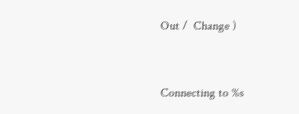Out /  Change )


Connecting to %s